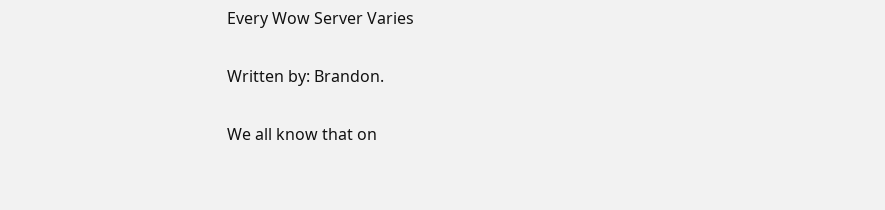Every Wow Server Varies

Written by: Brandon.

We all know that on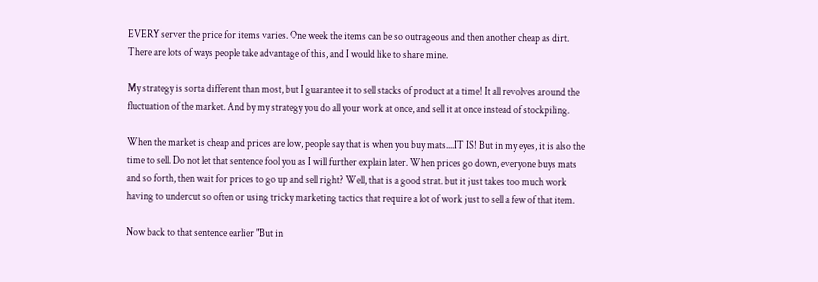EVERY server the price for items varies. One week the items can be so outrageous and then another cheap as dirt. There are lots of ways people take advantage of this, and I would like to share mine.

My strategy is sorta different than most, but I guarantee it to sell stacks of product at a time! It all revolves around the fluctuation of the market. And by my strategy you do all your work at once, and sell it at once instead of stockpiling.

When the market is cheap and prices are low, people say that is when you buy mats....IT IS! But in my eyes, it is also the time to sell. Do not let that sentence fool you as I will further explain later. When prices go down, everyone buys mats and so forth, then wait for prices to go up and sell right? Well, that is a good strat. but it just takes too much work having to undercut so often or using tricky marketing tactics that require a lot of work just to sell a few of that item.

Now back to that sentence earlier "But in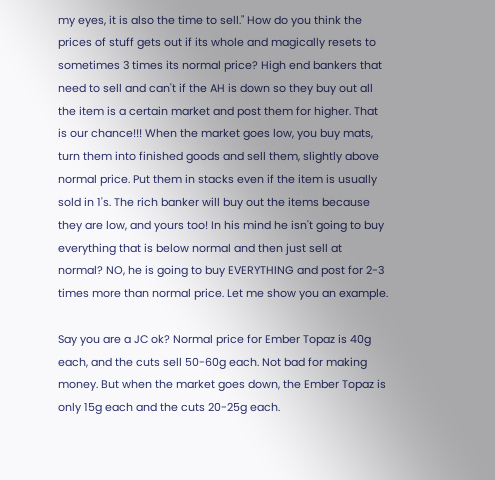my eyes, it is also the time to sell." How do you think the prices of stuff gets out if its whole and magically resets to sometimes 3 times its normal price? High end bankers that need to sell and can't if the AH is down so they buy out all the item is a certain market and post them for higher. That is our chance!!! When the market goes low, you buy mats, turn them into finished goods and sell them, slightly above normal price. Put them in stacks even if the item is usually sold in 1's. The rich banker will buy out the items because they are low, and yours too! In his mind he isn't going to buy everything that is below normal and then just sell at normal? NO, he is going to buy EVERYTHING and post for 2-3 times more than normal price. Let me show you an example.

Say you are a JC ok? Normal price for Ember Topaz is 40g each, and the cuts sell 50-60g each. Not bad for making money. But when the market goes down, the Ember Topaz is only 15g each and the cuts 20-25g each.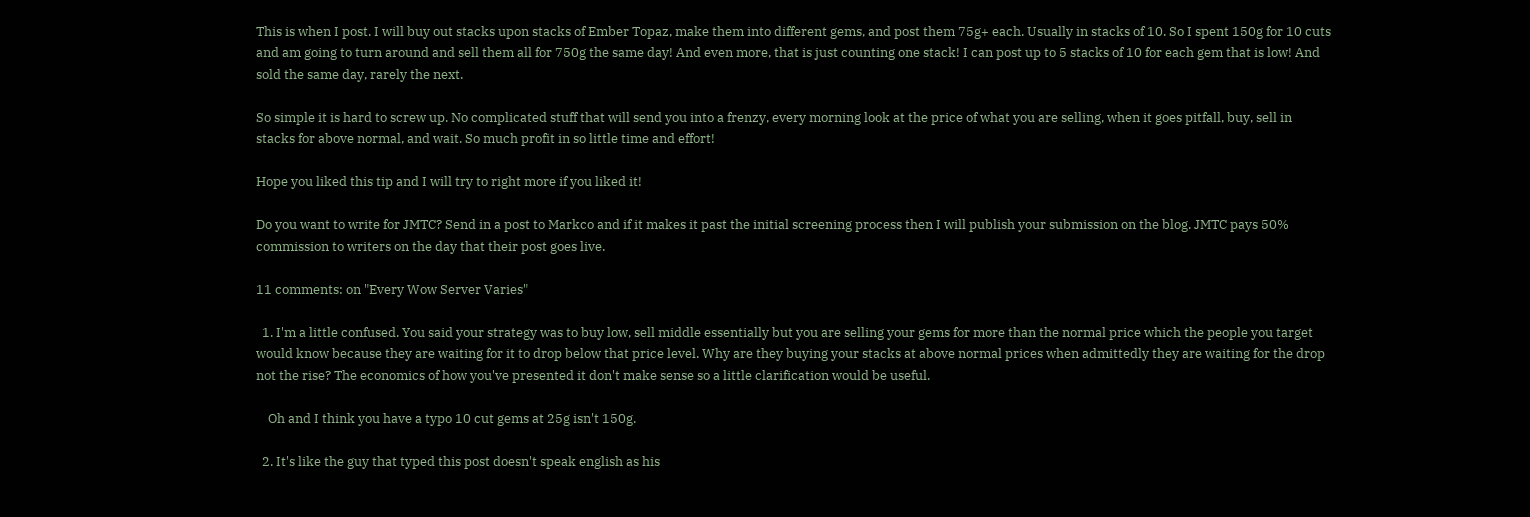This is when I post. I will buy out stacks upon stacks of Ember Topaz, make them into different gems, and post them 75g+ each. Usually in stacks of 10. So I spent 150g for 10 cuts and am going to turn around and sell them all for 750g the same day! And even more, that is just counting one stack! I can post up to 5 stacks of 10 for each gem that is low! And sold the same day, rarely the next.

So simple it is hard to screw up. No complicated stuff that will send you into a frenzy, every morning look at the price of what you are selling, when it goes pitfall, buy, sell in stacks for above normal, and wait. So much profit in so little time and effort!

Hope you liked this tip and I will try to right more if you liked it!

Do you want to write for JMTC? Send in a post to Markco and if it makes it past the initial screening process then I will publish your submission on the blog. JMTC pays 50% commission to writers on the day that their post goes live.

11 comments: on "Every Wow Server Varies"

  1. I'm a little confused. You said your strategy was to buy low, sell middle essentially but you are selling your gems for more than the normal price which the people you target would know because they are waiting for it to drop below that price level. Why are they buying your stacks at above normal prices when admittedly they are waiting for the drop not the rise? The economics of how you've presented it don't make sense so a little clarification would be useful.

    Oh and I think you have a typo 10 cut gems at 25g isn't 150g.

  2. It's like the guy that typed this post doesn't speak english as his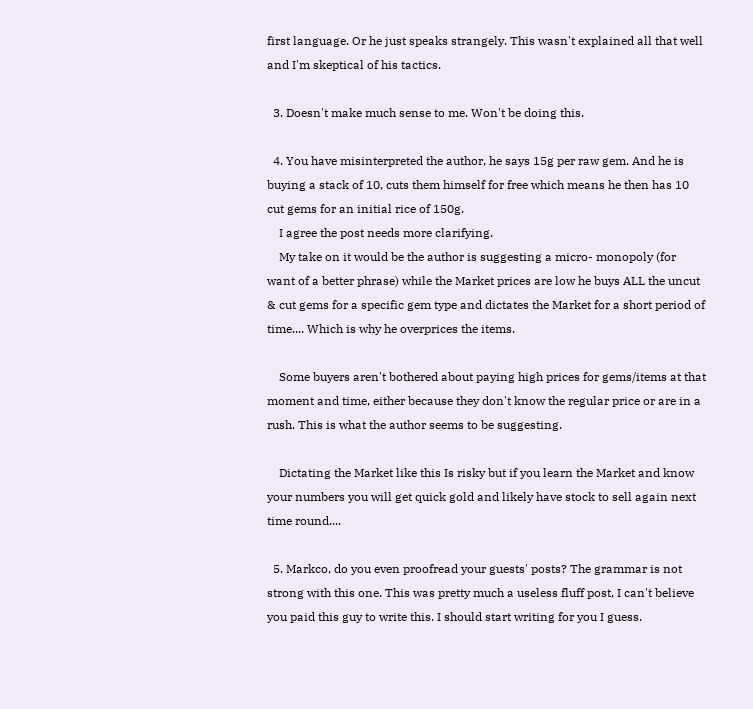first language. Or he just speaks strangely. This wasn't explained all that well and I'm skeptical of his tactics.

  3. Doesn't make much sense to me. Won't be doing this.

  4. You have misinterpreted the author, he says 15g per raw gem. And he is buying a stack of 10, cuts them himself for free which means he then has 10 cut gems for an initial rice of 150g.
    I agree the post needs more clarifying.
    My take on it would be the author is suggesting a micro- monopoly (for want of a better phrase) while the Market prices are low he buys ALL the uncut & cut gems for a specific gem type and dictates the Market for a short period of time.... Which is why he overprices the items.

    Some buyers aren't bothered about paying high prices for gems/items at that moment and time, either because they don't know the regular price or are in a rush. This is what the author seems to be suggesting.

    Dictating the Market like this Is risky but if you learn the Market and know your numbers you will get quick gold and likely have stock to sell again next time round....

  5. Markco, do you even proofread your guests' posts? The grammar is not strong with this one. This was pretty much a useless fluff post, I can't believe you paid this guy to write this. I should start writing for you I guess.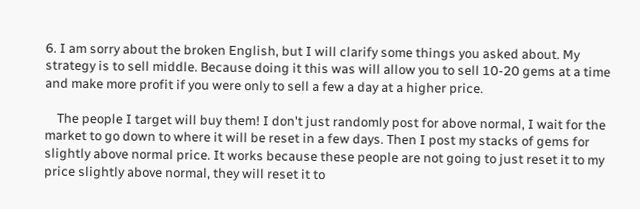6. I am sorry about the broken English, but I will clarify some things you asked about. My strategy is to sell middle. Because doing it this was will allow you to sell 10-20 gems at a time and make more profit if you were only to sell a few a day at a higher price.

    The people I target will buy them! I don't just randomly post for above normal, I wait for the market to go down to where it will be reset in a few days. Then I post my stacks of gems for slightly above normal price. It works because these people are not going to just reset it to my price slightly above normal, they will reset it to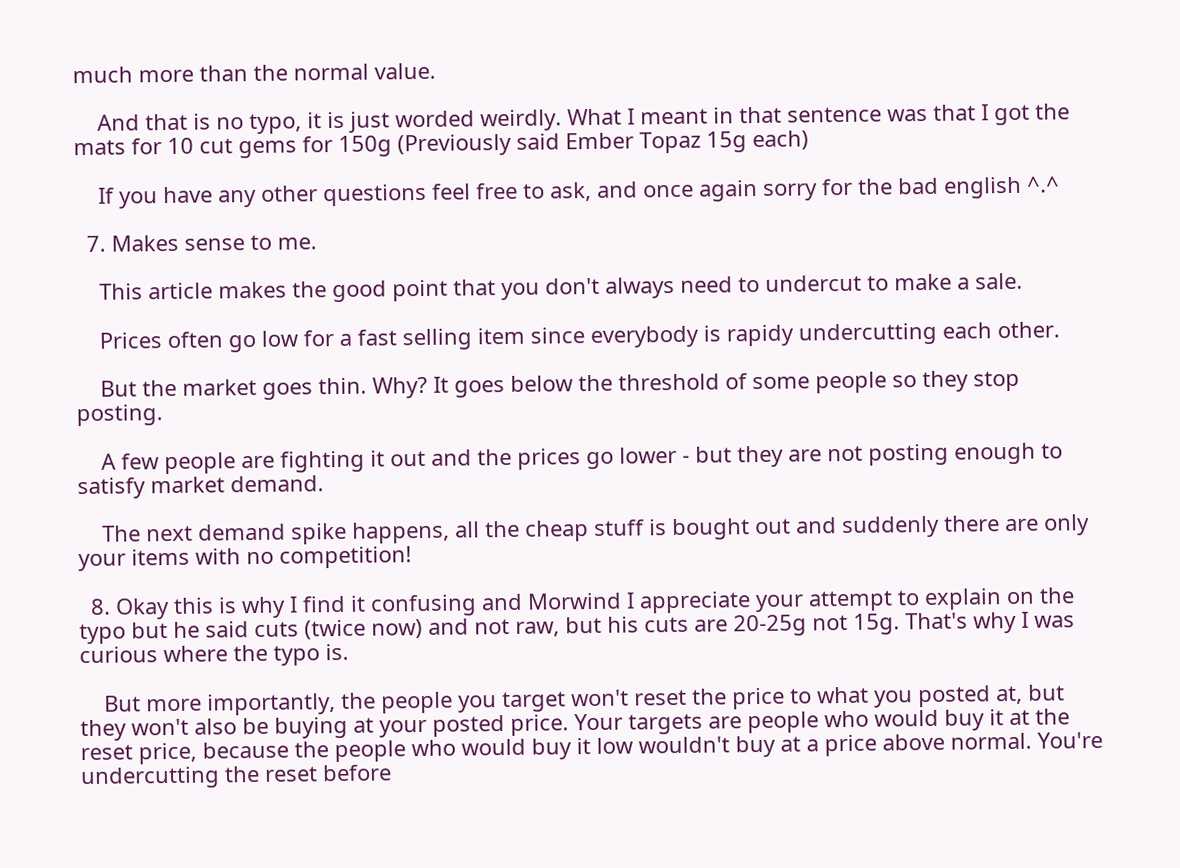much more than the normal value.

    And that is no typo, it is just worded weirdly. What I meant in that sentence was that I got the mats for 10 cut gems for 150g (Previously said Ember Topaz 15g each)

    If you have any other questions feel free to ask, and once again sorry for the bad english ^.^

  7. Makes sense to me.

    This article makes the good point that you don't always need to undercut to make a sale.

    Prices often go low for a fast selling item since everybody is rapidy undercutting each other.

    But the market goes thin. Why? It goes below the threshold of some people so they stop posting.

    A few people are fighting it out and the prices go lower - but they are not posting enough to satisfy market demand.

    The next demand spike happens, all the cheap stuff is bought out and suddenly there are only your items with no competition!

  8. Okay this is why I find it confusing and Morwind I appreciate your attempt to explain on the typo but he said cuts (twice now) and not raw, but his cuts are 20-25g not 15g. That's why I was curious where the typo is.

    But more importantly, the people you target won't reset the price to what you posted at, but they won't also be buying at your posted price. Your targets are people who would buy it at the reset price, because the people who would buy it low wouldn't buy at a price above normal. You're undercutting the reset before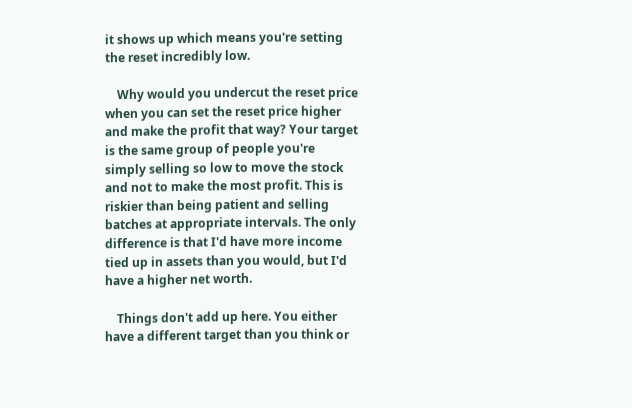it shows up which means you're setting the reset incredibly low.

    Why would you undercut the reset price when you can set the reset price higher and make the profit that way? Your target is the same group of people you're simply selling so low to move the stock and not to make the most profit. This is riskier than being patient and selling batches at appropriate intervals. The only difference is that I'd have more income tied up in assets than you would, but I'd have a higher net worth.

    Things don't add up here. You either have a different target than you think or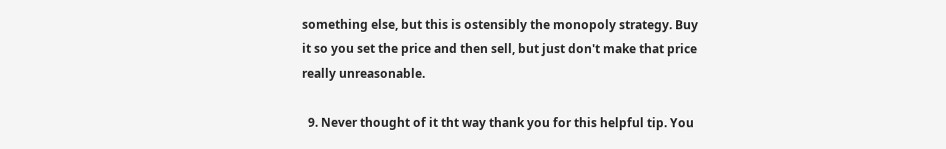something else, but this is ostensibly the monopoly strategy. Buy it so you set the price and then sell, but just don't make that price really unreasonable.

  9. Never thought of it tht way thank you for this helpful tip. You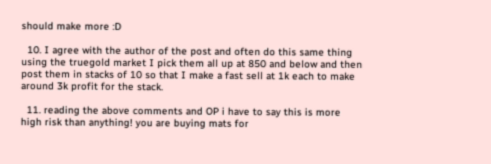should make more :D

  10. I agree with the author of the post and often do this same thing using the truegold market I pick them all up at 850 and below and then post them in stacks of 10 so that I make a fast sell at 1k each to make around 3k profit for the stack.

  11. reading the above comments and OP i have to say this is more high risk than anything! you are buying mats for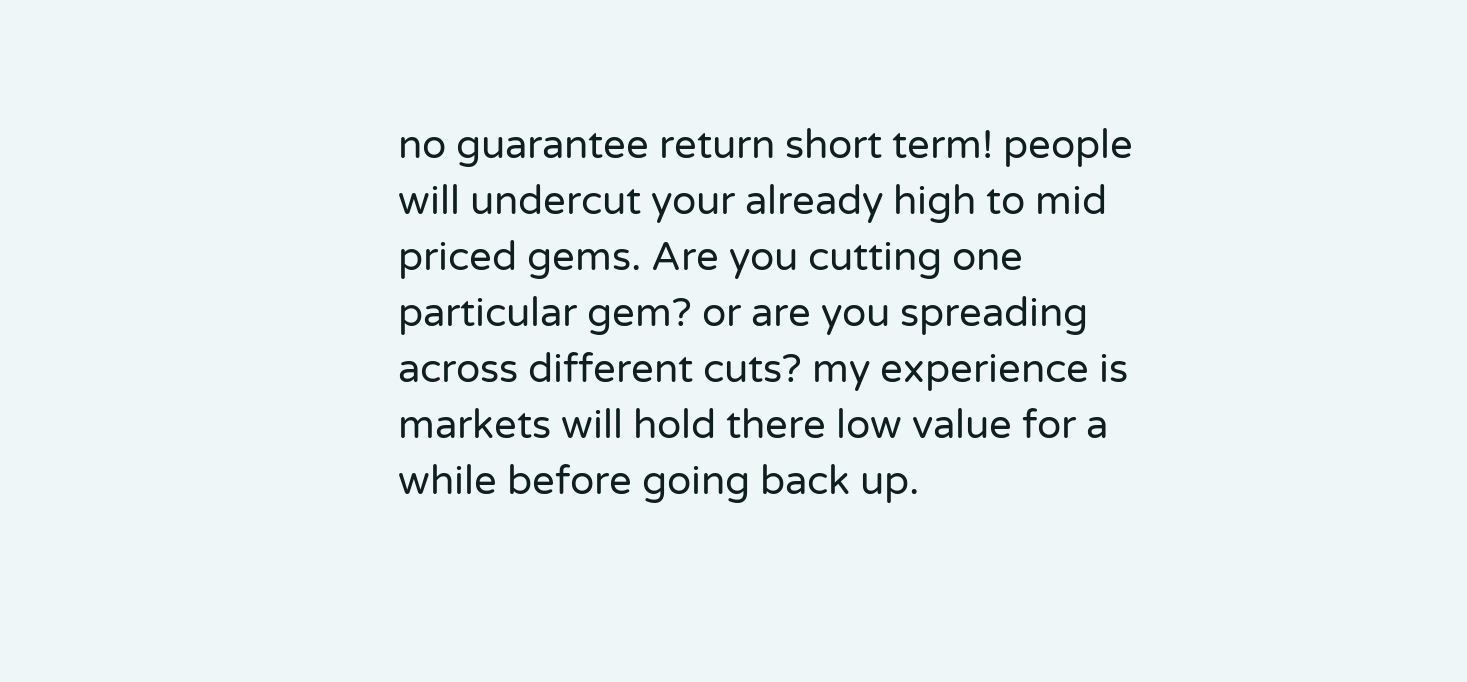no guarantee return short term! people will undercut your already high to mid priced gems. Are you cutting one particular gem? or are you spreading across different cuts? my experience is markets will hold there low value for a while before going back up.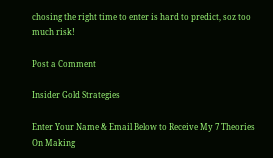chosing the right time to enter is hard to predict, soz too much risk!

Post a Comment

Insider Gold Strategies

Enter Your Name & Email Below to Receive My 7 Theories On Making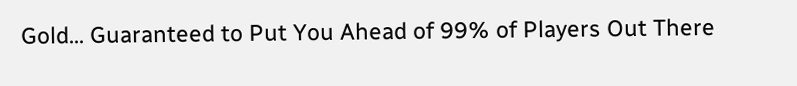Gold... Guaranteed to Put You Ahead of 99% of Players Out There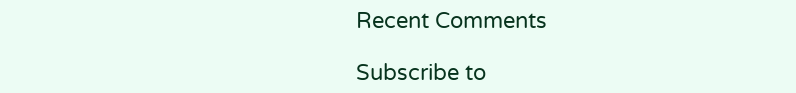Recent Comments

Subscribe to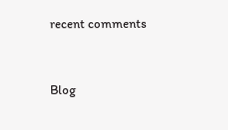recent comments


Blog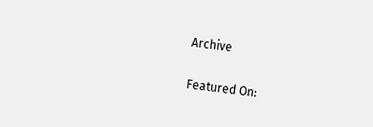Archive

Featured On: